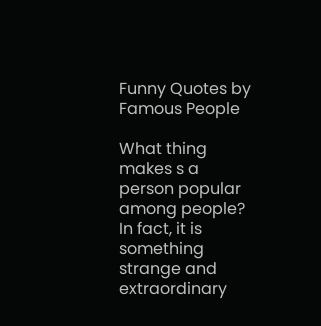Funny Quotes by Famous People

What thing makes s a person popular among people? In fact, it is something strange and extraordinary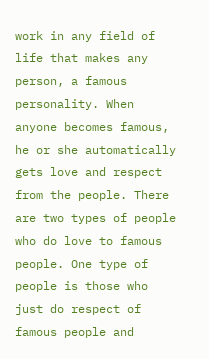work in any field of life that makes any person, a famous personality. When anyone becomes famous, he or she automatically gets love and respect from the people. There are two types of people who do love to famous people. One type of people is those who just do respect of famous people and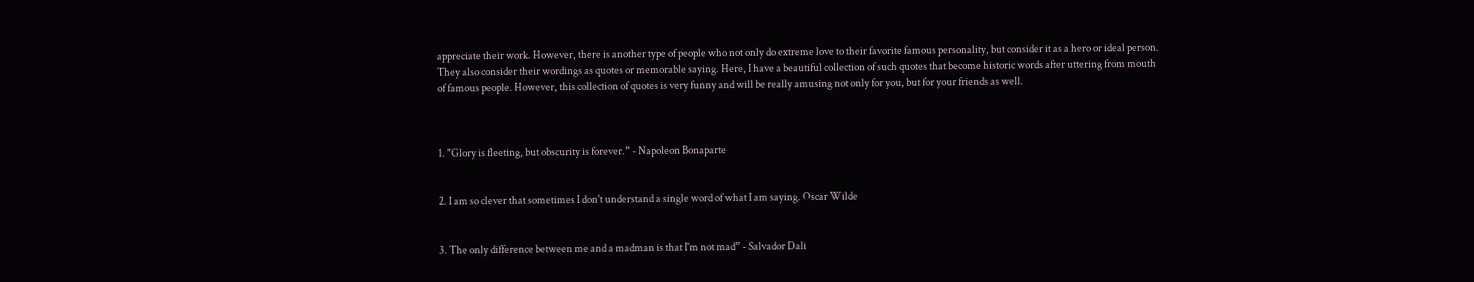appreciate their work. However, there is another type of people who not only do extreme love to their favorite famous personality, but consider it as a hero or ideal person. They also consider their wordings as quotes or memorable saying. Here, I have a beautiful collection of such quotes that become historic words after uttering from mouth of famous people. However, this collection of quotes is very funny and will be really amusing not only for you, but for your friends as well.



1. "Glory is fleeting, but obscurity is forever.” - Napoleon Bonaparte


2. I am so clever that sometimes I don't understand a single word of what I am saying. Oscar Wilde


3. The only difference between me and a madman is that I'm not mad” - Salvador Dali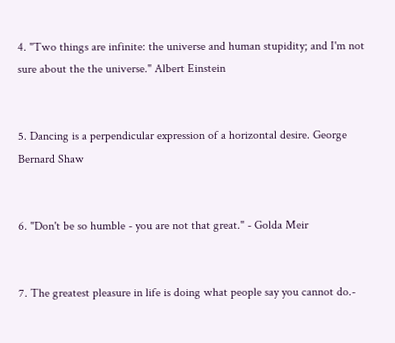4. "Two things are infinite: the universe and human stupidity; and I'm not sure about the the universe." Albert Einstein


5. Dancing is a perpendicular expression of a horizontal desire. George Bernard Shaw


6. "Don't be so humble - you are not that great." - Golda Meir


7. The greatest pleasure in life is doing what people say you cannot do.-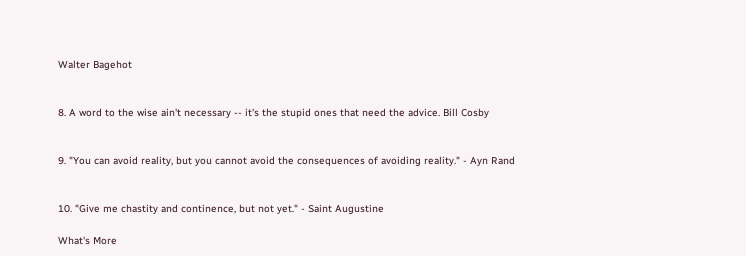Walter Bagehot


8. A word to the wise ain't necessary -- it's the stupid ones that need the advice. Bill Cosby


9. "You can avoid reality, but you cannot avoid the consequences of avoiding reality." - Ayn Rand


10. "Give me chastity and continence, but not yet." - Saint Augustine

What's More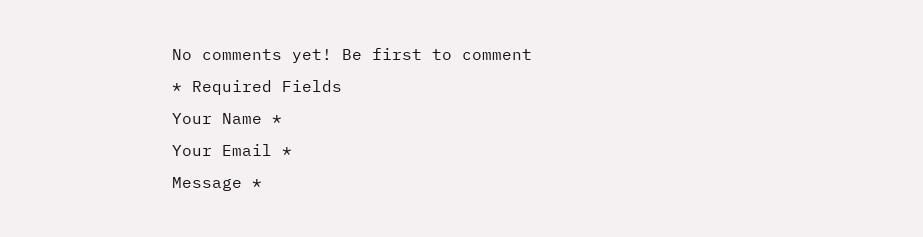No comments yet! Be first to comment
* Required Fields
Your Name *
Your Email *
Message *